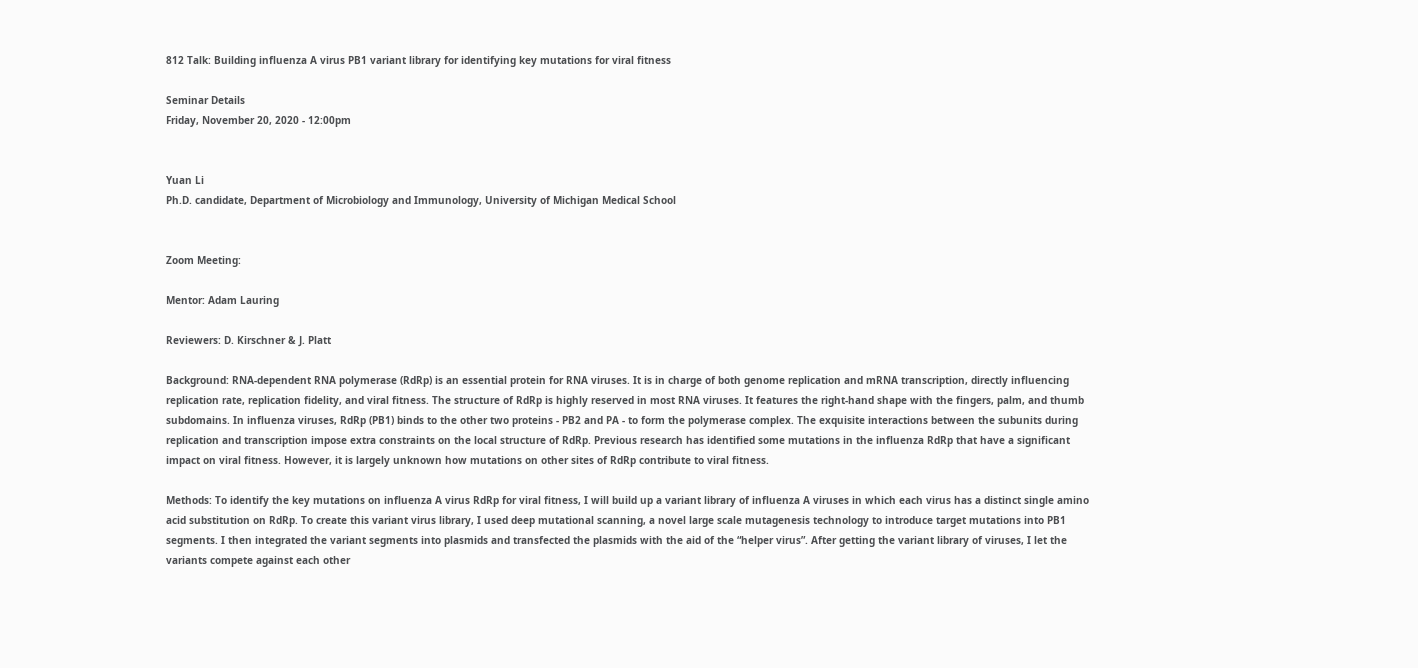812 Talk: Building influenza A virus PB1 variant library for identifying key mutations for viral fitness

Seminar Details
Friday, November 20, 2020 - 12:00pm


Yuan Li
Ph.D. candidate, Department of Microbiology and Immunology, University of Michigan Medical School


Zoom Meeting:

Mentor: Adam Lauring

Reviewers: D. Kirschner & J. Platt

Background: RNA-dependent RNA polymerase (RdRp) is an essential protein for RNA viruses. It is in charge of both genome replication and mRNA transcription, directly influencing replication rate, replication fidelity, and viral fitness. The structure of RdRp is highly reserved in most RNA viruses. It features the right-hand shape with the fingers, palm, and thumb subdomains. In influenza viruses, RdRp (PB1) binds to the other two proteins - PB2 and PA - to form the polymerase complex. The exquisite interactions between the subunits during replication and transcription impose extra constraints on the local structure of RdRp. Previous research has identified some mutations in the influenza RdRp that have a significant impact on viral fitness. However, it is largely unknown how mutations on other sites of RdRp contribute to viral fitness.

Methods: To identify the key mutations on influenza A virus RdRp for viral fitness, I will build up a variant library of influenza A viruses in which each virus has a distinct single amino acid substitution on RdRp. To create this variant virus library, I used deep mutational scanning, a novel large scale mutagenesis technology to introduce target mutations into PB1 segments. I then integrated the variant segments into plasmids and transfected the plasmids with the aid of the “helper virus”. After getting the variant library of viruses, I let the variants compete against each other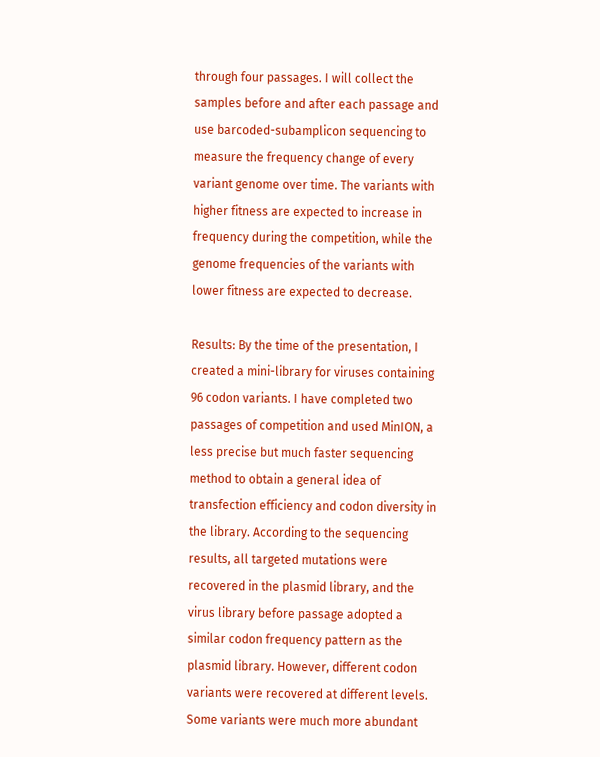through four passages. I will collect the samples before and after each passage and use barcoded-subamplicon sequencing to measure the frequency change of every variant genome over time. The variants with higher fitness are expected to increase in frequency during the competition, while the genome frequencies of the variants with lower fitness are expected to decrease.

Results: By the time of the presentation, I created a mini-library for viruses containing 96 codon variants. I have completed two passages of competition and used MinION, a less precise but much faster sequencing method to obtain a general idea of transfection efficiency and codon diversity in the library. According to the sequencing results, all targeted mutations were recovered in the plasmid library, and the virus library before passage adopted a similar codon frequency pattern as the plasmid library. However, different codon variants were recovered at different levels. Some variants were much more abundant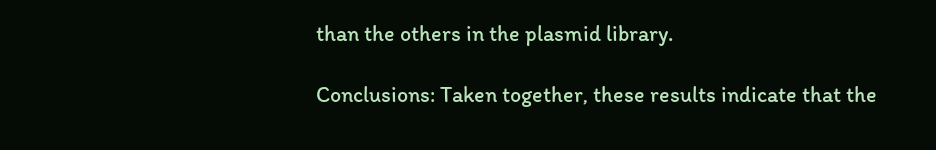than the others in the plasmid library.

Conclusions: Taken together, these results indicate that the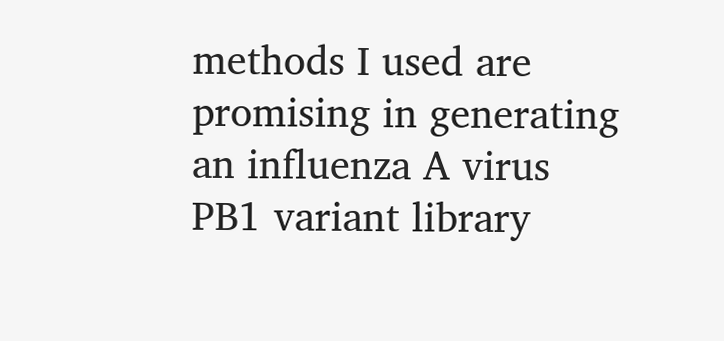methods I used are promising in generating an influenza A virus PB1 variant library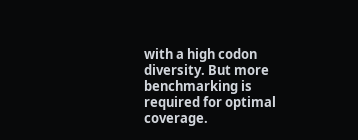with a high codon diversity. But more benchmarking is required for optimal coverage.